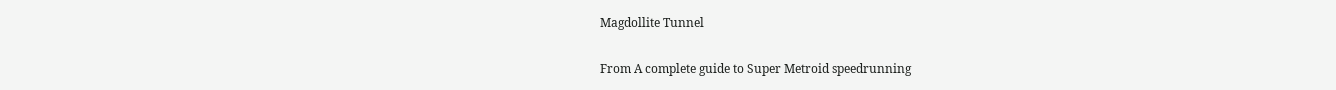Magdollite Tunnel

From A complete guide to Super Metroid speedrunning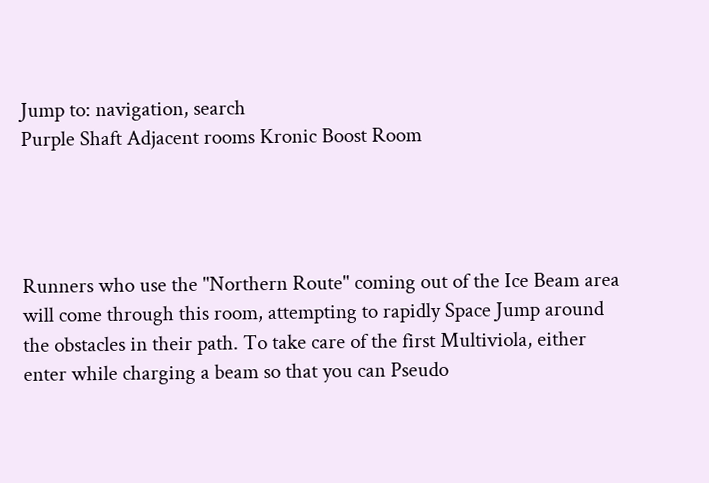Jump to: navigation, search
Purple Shaft Adjacent rooms Kronic Boost Room




Runners who use the "Northern Route" coming out of the Ice Beam area will come through this room, attempting to rapidly Space Jump around the obstacles in their path. To take care of the first Multiviola, either enter while charging a beam so that you can Pseudo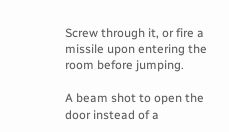Screw through it, or fire a missile upon entering the room before jumping.

A beam shot to open the door instead of a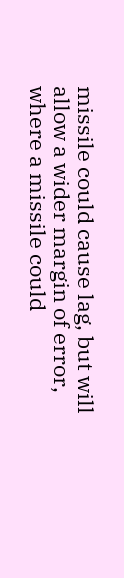missile could cause lag, but will allow a wider margin of error, where a missile could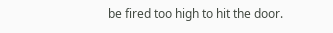be fired too high to hit the door.